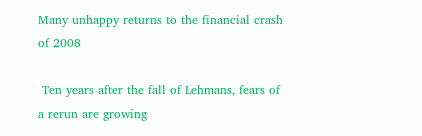Many unhappy returns to the financial crash of 2008

 Ten years after the fall of Lehmans, fears of a rerun are growing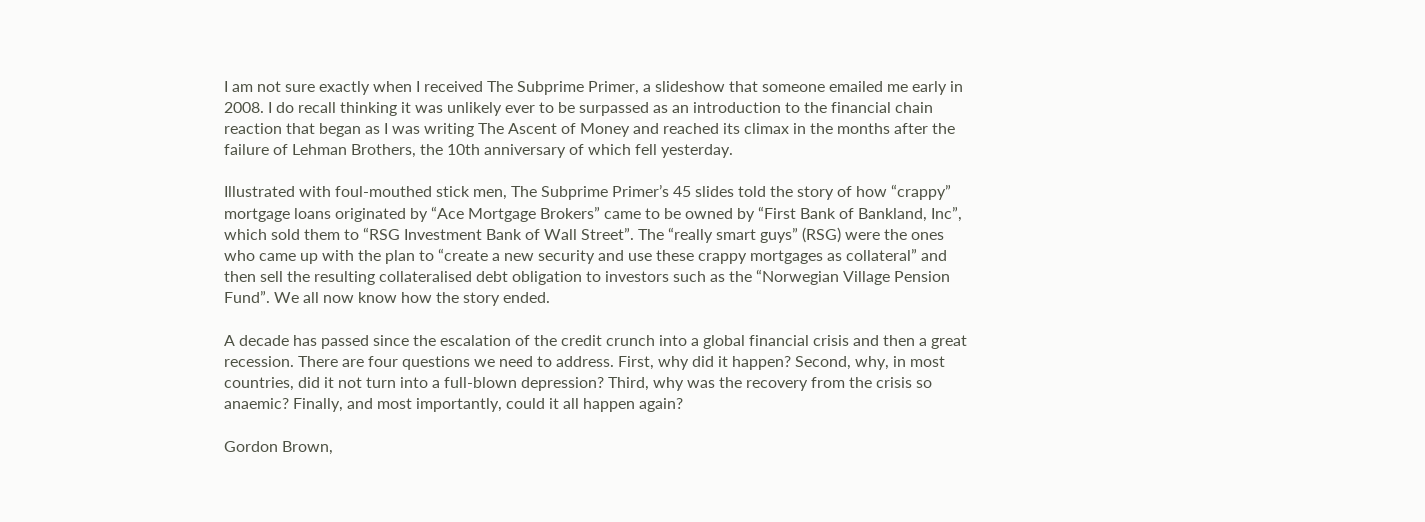I am not sure exactly when I received The Subprime Primer, a slideshow that someone emailed me early in 2008. I do recall thinking it was unlikely ever to be surpassed as an introduction to the financial chain reaction that began as I was writing The Ascent of Money and reached its climax in the months after the failure of Lehman Brothers, the 10th anniversary of which fell yesterday.

Illustrated with foul-mouthed stick men, The Subprime Primer’s 45 slides told the story of how “crappy” mortgage loans originated by “Ace Mortgage Brokers” came to be owned by “First Bank of Bankland, Inc”, which sold them to “RSG Investment Bank of Wall Street”. The “really smart guys” (RSG) were the ones who came up with the plan to “create a new security and use these crappy mortgages as collateral” and then sell the resulting collateralised debt obligation to investors such as the “Norwegian Village Pension Fund”. We all now know how the story ended.

A decade has passed since the escalation of the credit crunch into a global financial crisis and then a great recession. There are four questions we need to address. First, why did it happen? Second, why, in most countries, did it not turn into a full-blown depression? Third, why was the recovery from the crisis so anaemic? Finally, and most importantly, could it all happen again?

Gordon Brown,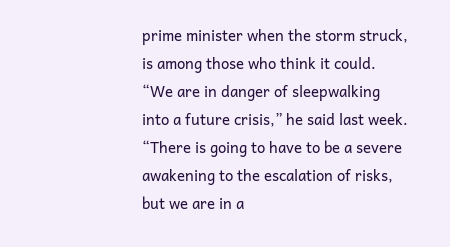prime minister when the storm struck, is among those who think it could. “We are in danger of sleepwalking into a future crisis,” he said last week. “There is going to have to be a severe awakening to the escalation of risks, but we are in a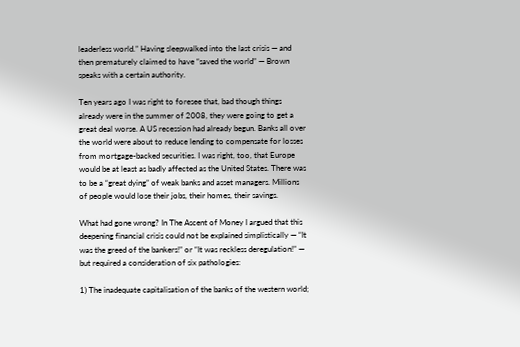leaderless world.” Having sleepwalked into the last crisis — and then prematurely claimed to have “saved the world” — Brown speaks with a certain authority.

Ten years ago I was right to foresee that, bad though things already were in the summer of 2008, they were going to get a great deal worse. A US recession had already begun. Banks all over the world were about to reduce lending to compensate for losses from mortgage-backed securities. I was right, too, that Europe would be at least as badly affected as the United States. There was to be a “great dying” of weak banks and asset managers. Millions of people would lose their jobs, their homes, their savings.

What had gone wrong? In The Ascent of Money I argued that this deepening financial crisis could not be explained simplistically — “It was the greed of the bankers!” or “It was reckless deregulation!” — but required a consideration of six pathologies:

1) The inadequate capitalisation of the banks of the western world;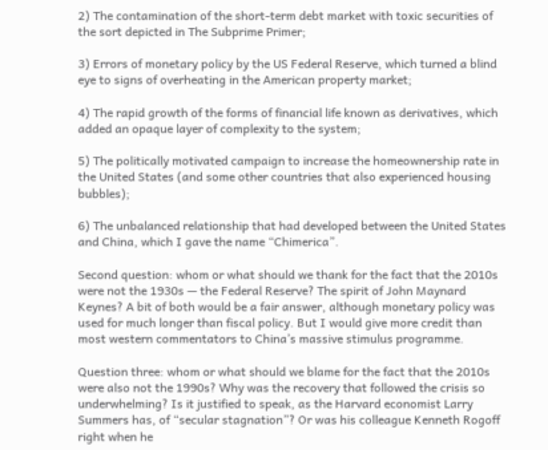2) The contamination of the short-term debt market with toxic securities of the sort depicted in The Subprime Primer;

3) Errors of monetary policy by the US Federal Reserve, which turned a blind eye to signs of overheating in the American property market;

4) The rapid growth of the forms of financial life known as derivatives, which added an opaque layer of complexity to the system;

5) The politically motivated campaign to increase the homeownership rate in the United States (and some other countries that also experienced housing bubbles);

6) The unbalanced relationship that had developed between the United States and China, which I gave the name “Chimerica”.

Second question: whom or what should we thank for the fact that the 2010s were not the 1930s — the Federal Reserve? The spirit of John Maynard Keynes? A bit of both would be a fair answer, although monetary policy was used for much longer than fiscal policy. But I would give more credit than most western commentators to China’s massive stimulus programme.

Question three: whom or what should we blame for the fact that the 2010s were also not the 1990s? Why was the recovery that followed the crisis so underwhelming? Is it justified to speak, as the Harvard economist Larry Summers has, of “secular stagnation”? Or was his colleague Kenneth Rogoff right when he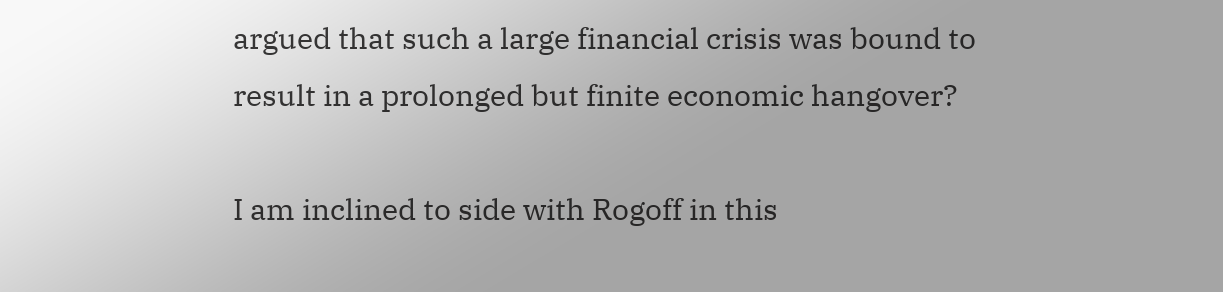argued that such a large financial crisis was bound to result in a prolonged but finite economic hangover?

I am inclined to side with Rogoff in this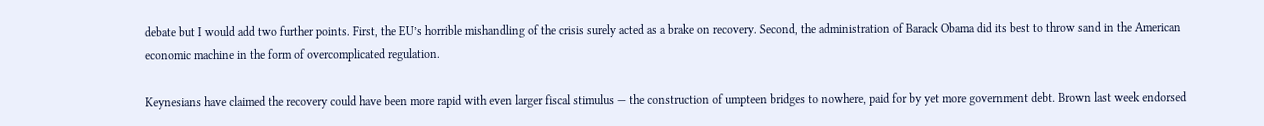debate but I would add two further points. First, the EU’s horrible mishandling of the crisis surely acted as a brake on recovery. Second, the administration of Barack Obama did its best to throw sand in the American economic machine in the form of overcomplicated regulation.

Keynesians have claimed the recovery could have been more rapid with even larger fiscal stimulus — the construction of umpteen bridges to nowhere, paid for by yet more government debt. Brown last week endorsed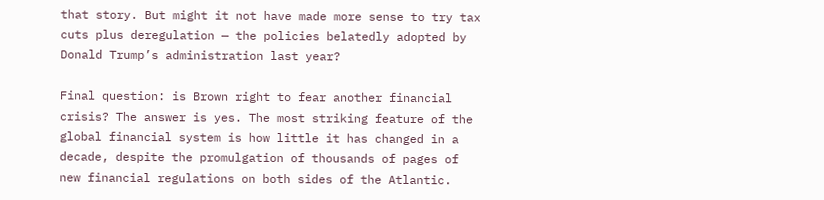that story. But might it not have made more sense to try tax cuts plus deregulation — the policies belatedly adopted by Donald Trump’s administration last year?

Final question: is Brown right to fear another financial crisis? The answer is yes. The most striking feature of the global financial system is how little it has changed in a decade, despite the promulgation of thousands of pages of new financial regulations on both sides of the Atlantic.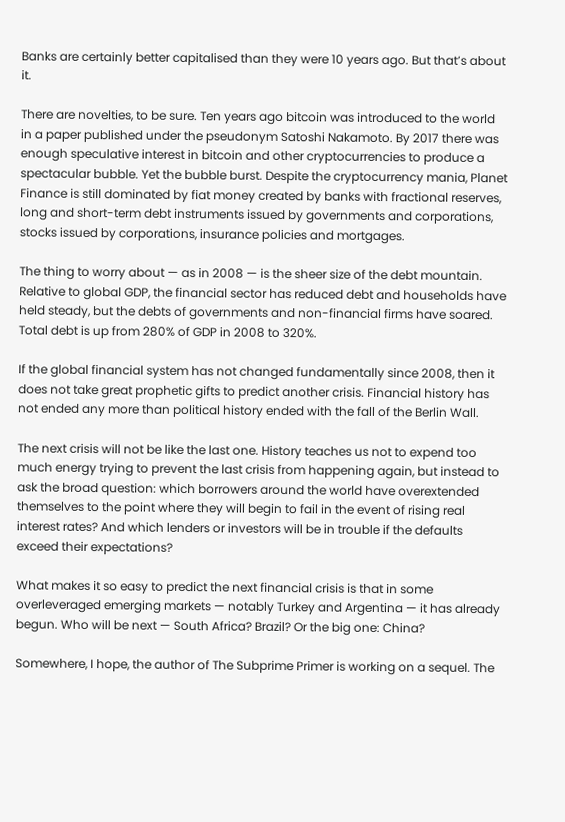Banks are certainly better capitalised than they were 10 years ago. But that’s about it.

There are novelties, to be sure. Ten years ago bitcoin was introduced to the world in a paper published under the pseudonym Satoshi Nakamoto. By 2017 there was enough speculative interest in bitcoin and other cryptocurrencies to produce a spectacular bubble. Yet the bubble burst. Despite the cryptocurrency mania, Planet Finance is still dominated by fiat money created by banks with fractional reserves, long and short-term debt instruments issued by governments and corporations, stocks issued by corporations, insurance policies and mortgages.

The thing to worry about — as in 2008 — is the sheer size of the debt mountain. Relative to global GDP, the financial sector has reduced debt and households have held steady, but the debts of governments and non-financial firms have soared. Total debt is up from 280% of GDP in 2008 to 320%.

If the global financial system has not changed fundamentally since 2008, then it does not take great prophetic gifts to predict another crisis. Financial history has not ended any more than political history ended with the fall of the Berlin Wall.

The next crisis will not be like the last one. History teaches us not to expend too much energy trying to prevent the last crisis from happening again, but instead to ask the broad question: which borrowers around the world have overextended themselves to the point where they will begin to fail in the event of rising real interest rates? And which lenders or investors will be in trouble if the defaults exceed their expectations?

What makes it so easy to predict the next financial crisis is that in some overleveraged emerging markets — notably Turkey and Argentina — it has already begun. Who will be next — South Africa? Brazil? Or the big one: China?

Somewhere, I hope, the author of The Subprime Primer is working on a sequel. The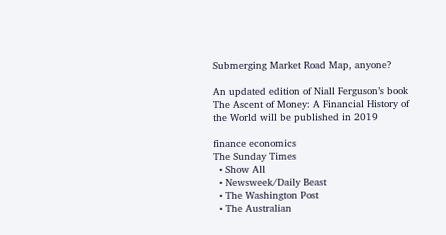Submerging Market Road Map, anyone?

An updated edition of Niall Ferguson’s book The Ascent of Money: A Financial History of the World will be published in 2019

finance economics
The Sunday Times
  • Show All
  • Newsweek/Daily Beast
  • The Washington Post
  • The Australian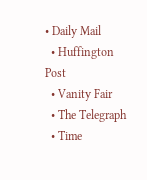• Daily Mail
  • Huffington Post
  • Vanity Fair
  • The Telegraph
  • Time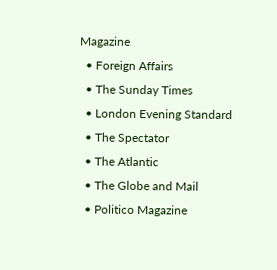Magazine
  • Foreign Affairs
  • The Sunday Times
  • London Evening Standard
  • The Spectator
  • The Atlantic
  • The Globe and Mail
  • Politico Magazine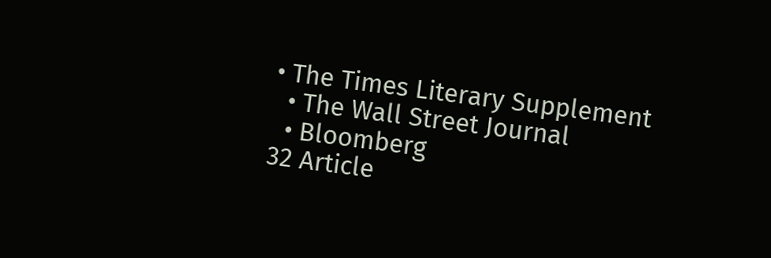• The Times Literary Supplement
  • The Wall Street Journal
  • Bloomberg
32 Article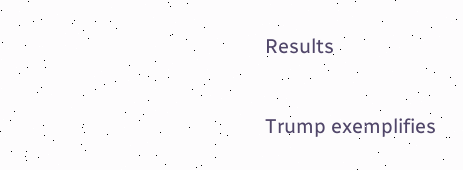Results

Trump exemplifies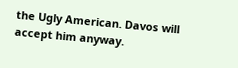the Ugly American. Davos will accept him anyway.